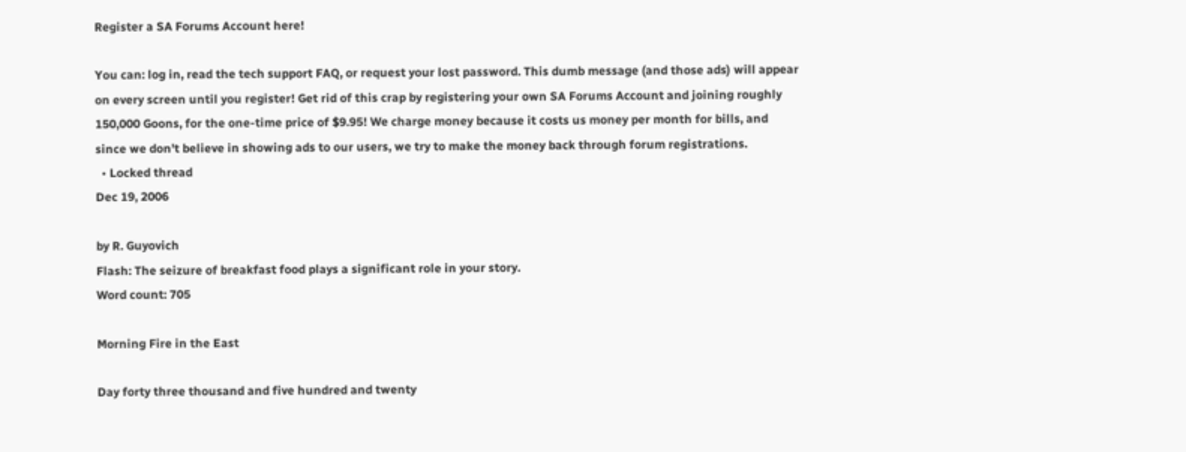Register a SA Forums Account here!

You can: log in, read the tech support FAQ, or request your lost password. This dumb message (and those ads) will appear on every screen until you register! Get rid of this crap by registering your own SA Forums Account and joining roughly 150,000 Goons, for the one-time price of $9.95! We charge money because it costs us money per month for bills, and since we don't believe in showing ads to our users, we try to make the money back through forum registrations.
  • Locked thread
Dec 19, 2006

by R. Guyovich
Flash: The seizure of breakfast food plays a significant role in your story.
Word count: 705

Morning Fire in the East

Day forty three thousand and five hundred and twenty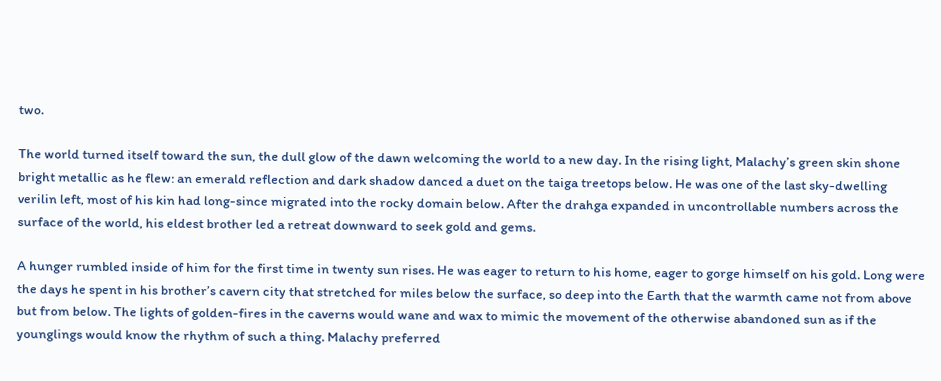two.

The world turned itself toward the sun, the dull glow of the dawn welcoming the world to a new day. In the rising light, Malachy’s green skin shone bright metallic as he flew: an emerald reflection and dark shadow danced a duet on the taiga treetops below. He was one of the last sky-dwelling verilin left, most of his kin had long-since migrated into the rocky domain below. After the drahga expanded in uncontrollable numbers across the surface of the world, his eldest brother led a retreat downward to seek gold and gems.

A hunger rumbled inside of him for the first time in twenty sun rises. He was eager to return to his home, eager to gorge himself on his gold. Long were the days he spent in his brother’s cavern city that stretched for miles below the surface, so deep into the Earth that the warmth came not from above but from below. The lights of golden-fires in the caverns would wane and wax to mimic the movement of the otherwise abandoned sun as if the younglings would know the rhythm of such a thing. Malachy preferred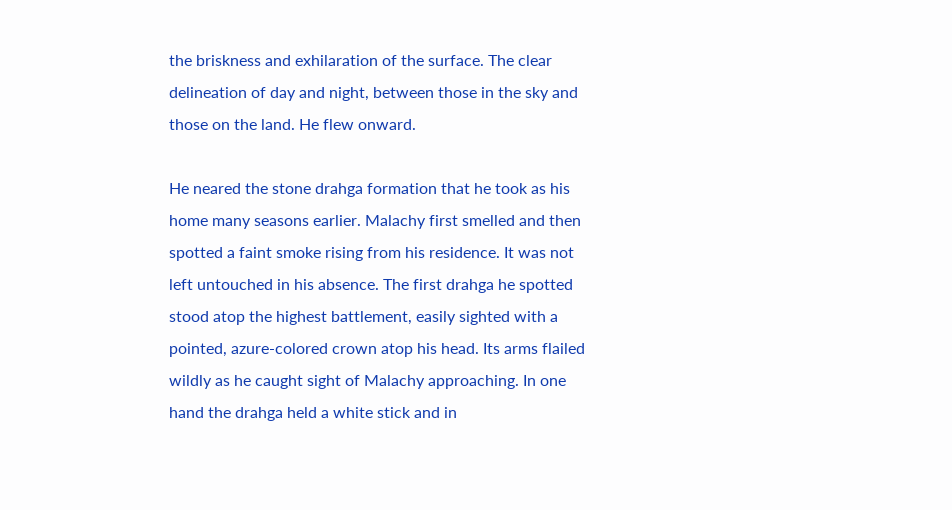the briskness and exhilaration of the surface. The clear delineation of day and night, between those in the sky and those on the land. He flew onward.

He neared the stone drahga formation that he took as his home many seasons earlier. Malachy first smelled and then spotted a faint smoke rising from his residence. It was not left untouched in his absence. The first drahga he spotted stood atop the highest battlement, easily sighted with a pointed, azure-colored crown atop his head. Its arms flailed wildly as he caught sight of Malachy approaching. In one hand the drahga held a white stick and in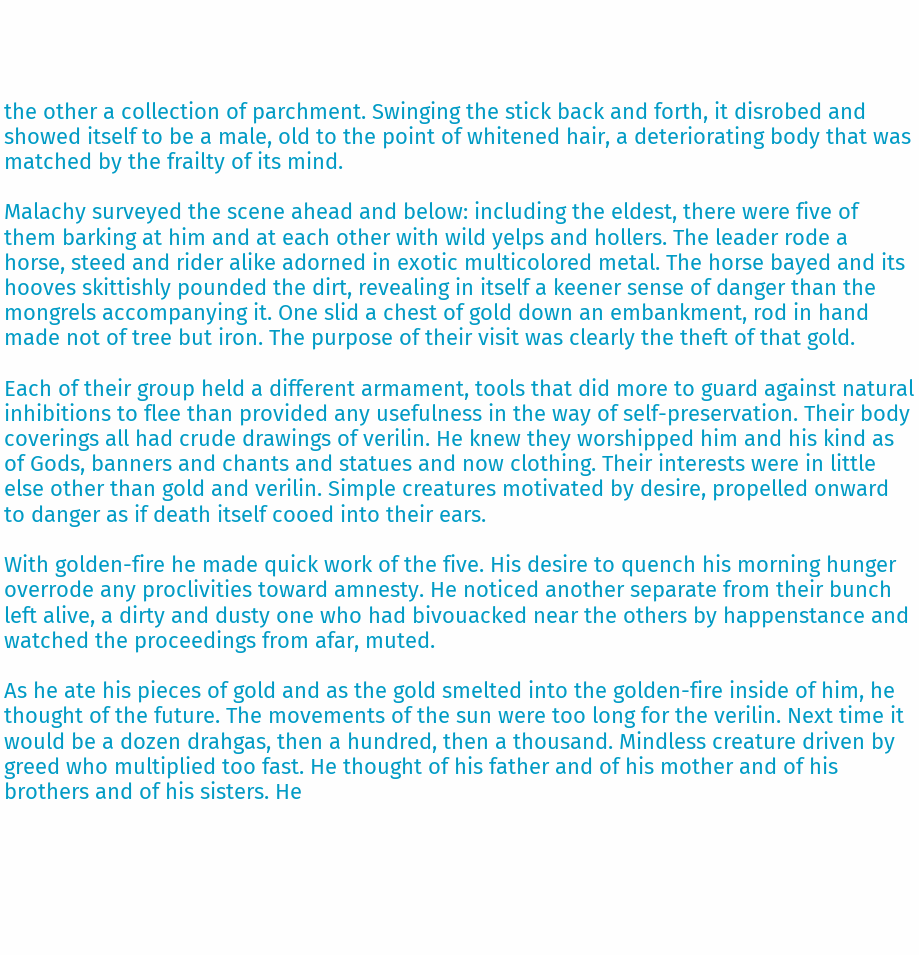the other a collection of parchment. Swinging the stick back and forth, it disrobed and showed itself to be a male, old to the point of whitened hair, a deteriorating body that was matched by the frailty of its mind.

Malachy surveyed the scene ahead and below: including the eldest, there were five of them barking at him and at each other with wild yelps and hollers. The leader rode a horse, steed and rider alike adorned in exotic multicolored metal. The horse bayed and its hooves skittishly pounded the dirt, revealing in itself a keener sense of danger than the mongrels accompanying it. One slid a chest of gold down an embankment, rod in hand made not of tree but iron. The purpose of their visit was clearly the theft of that gold.

Each of their group held a different armament, tools that did more to guard against natural inhibitions to flee than provided any usefulness in the way of self-preservation. Their body coverings all had crude drawings of verilin. He knew they worshipped him and his kind as of Gods, banners and chants and statues and now clothing. Their interests were in little else other than gold and verilin. Simple creatures motivated by desire, propelled onward to danger as if death itself cooed into their ears.

With golden-fire he made quick work of the five. His desire to quench his morning hunger overrode any proclivities toward amnesty. He noticed another separate from their bunch left alive, a dirty and dusty one who had bivouacked near the others by happenstance and watched the proceedings from afar, muted.

As he ate his pieces of gold and as the gold smelted into the golden-fire inside of him, he thought of the future. The movements of the sun were too long for the verilin. Next time it would be a dozen drahgas, then a hundred, then a thousand. Mindless creature driven by greed who multiplied too fast. He thought of his father and of his mother and of his brothers and of his sisters. He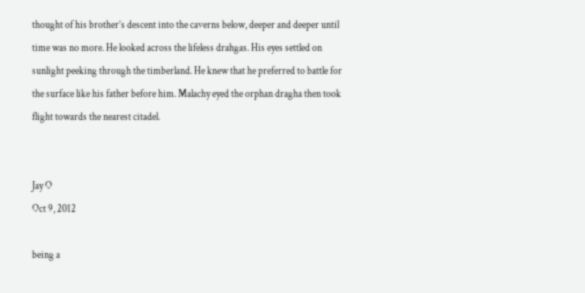thought of his brother’s descent into the caverns below, deeper and deeper until time was no more. He looked across the lifeless drahgas. His eyes settled on sunlight peeking through the timberland. He knew that he preferred to battle for the surface like his father before him. Malachy eyed the orphan dragha then took flight towards the nearest citadel.


Jay O
Oct 9, 2012

being a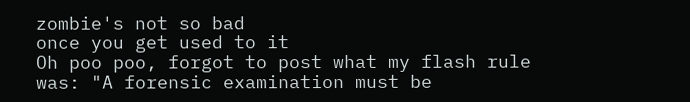zombie's not so bad
once you get used to it
Oh poo poo, forgot to post what my flash rule was: "A forensic examination must be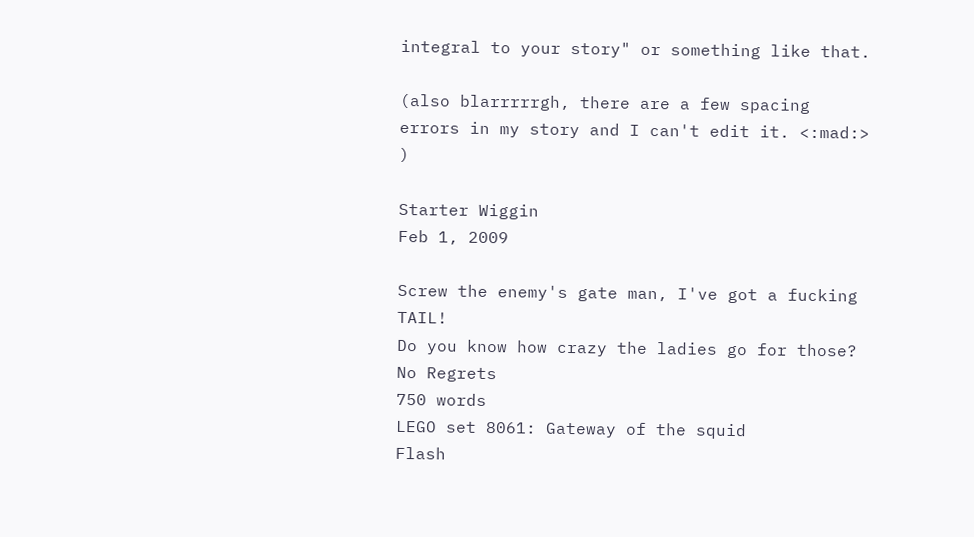integral to your story" or something like that.

(also blarrrrrgh, there are a few spacing errors in my story and I can't edit it. <:mad:> )

Starter Wiggin
Feb 1, 2009

Screw the enemy's gate man, I've got a fucking TAIL!
Do you know how crazy the ladies go for those?
No Regrets
750 words
LEGO set 8061: Gateway of the squid
Flash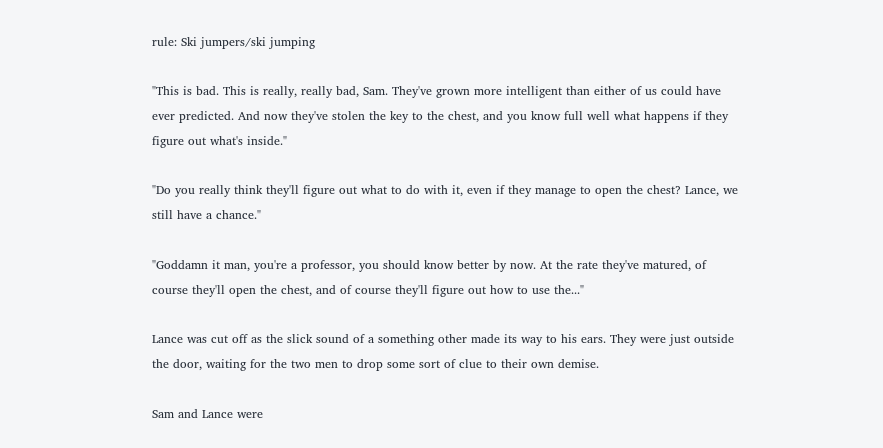rule: Ski jumpers/ski jumping

"This is bad. This is really, really bad, Sam. They've grown more intelligent than either of us could have ever predicted. And now they've stolen the key to the chest, and you know full well what happens if they figure out what's inside."

"Do you really think they'll figure out what to do with it, even if they manage to open the chest? Lance, we still have a chance."

"Goddamn it man, you're a professor, you should know better by now. At the rate they've matured, of course they'll open the chest, and of course they'll figure out how to use the..."

Lance was cut off as the slick sound of a something other made its way to his ears. They were just outside the door, waiting for the two men to drop some sort of clue to their own demise.

Sam and Lance were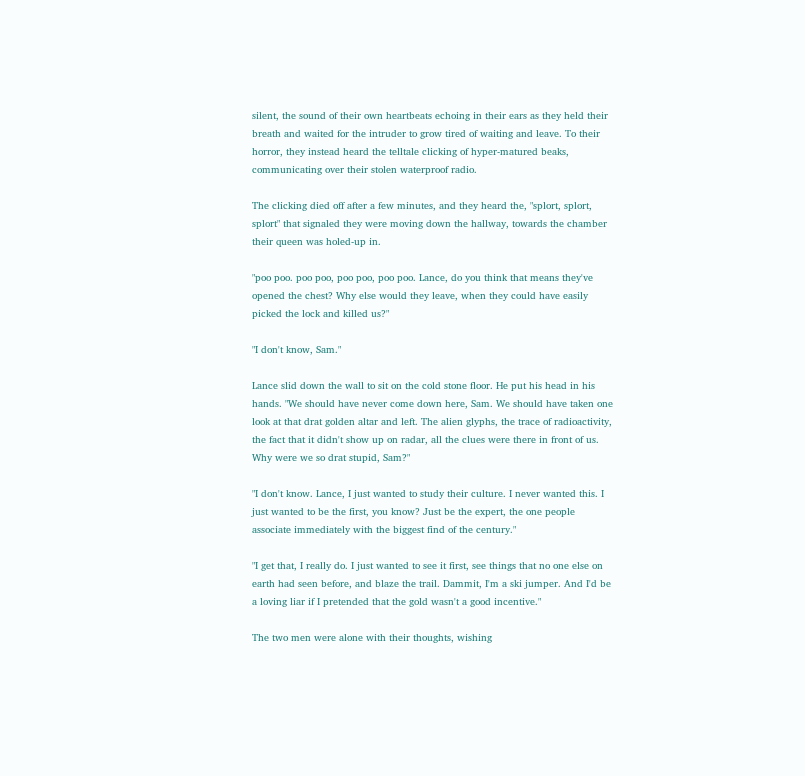silent, the sound of their own heartbeats echoing in their ears as they held their breath and waited for the intruder to grow tired of waiting and leave. To their horror, they instead heard the telltale clicking of hyper-matured beaks, communicating over their stolen waterproof radio.

The clicking died off after a few minutes, and they heard the, "splort, splort, splort" that signaled they were moving down the hallway, towards the chamber their queen was holed-up in.

"poo poo. poo poo, poo poo, poo poo. Lance, do you think that means they've opened the chest? Why else would they leave, when they could have easily picked the lock and killed us?"

"I don't know, Sam."

Lance slid down the wall to sit on the cold stone floor. He put his head in his hands. "We should have never come down here, Sam. We should have taken one look at that drat golden altar and left. The alien glyphs, the trace of radioactivity, the fact that it didn't show up on radar, all the clues were there in front of us. Why were we so drat stupid, Sam?"

"I don't know. Lance, I just wanted to study their culture. I never wanted this. I just wanted to be the first, you know? Just be the expert, the one people associate immediately with the biggest find of the century."

"I get that, I really do. I just wanted to see it first, see things that no one else on earth had seen before, and blaze the trail. Dammit, I'm a ski jumper. And I'd be a loving liar if I pretended that the gold wasn't a good incentive."

The two men were alone with their thoughts, wishing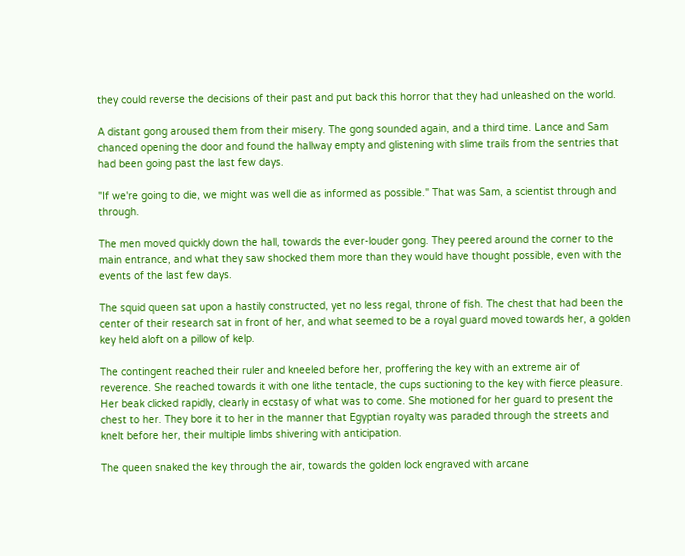they could reverse the decisions of their past and put back this horror that they had unleashed on the world.

A distant gong aroused them from their misery. The gong sounded again, and a third time. Lance and Sam chanced opening the door and found the hallway empty and glistening with slime trails from the sentries that had been going past the last few days.

"If we're going to die, we might was well die as informed as possible." That was Sam, a scientist through and through.

The men moved quickly down the hall, towards the ever-louder gong. They peered around the corner to the main entrance, and what they saw shocked them more than they would have thought possible, even with the events of the last few days.

The squid queen sat upon a hastily constructed, yet no less regal, throne of fish. The chest that had been the center of their research sat in front of her, and what seemed to be a royal guard moved towards her, a golden key held aloft on a pillow of kelp.

The contingent reached their ruler and kneeled before her, proffering the key with an extreme air of reverence. She reached towards it with one lithe tentacle, the cups suctioning to the key with fierce pleasure. Her beak clicked rapidly, clearly in ecstasy of what was to come. She motioned for her guard to present the chest to her. They bore it to her in the manner that Egyptian royalty was paraded through the streets and knelt before her, their multiple limbs shivering with anticipation.

The queen snaked the key through the air, towards the golden lock engraved with arcane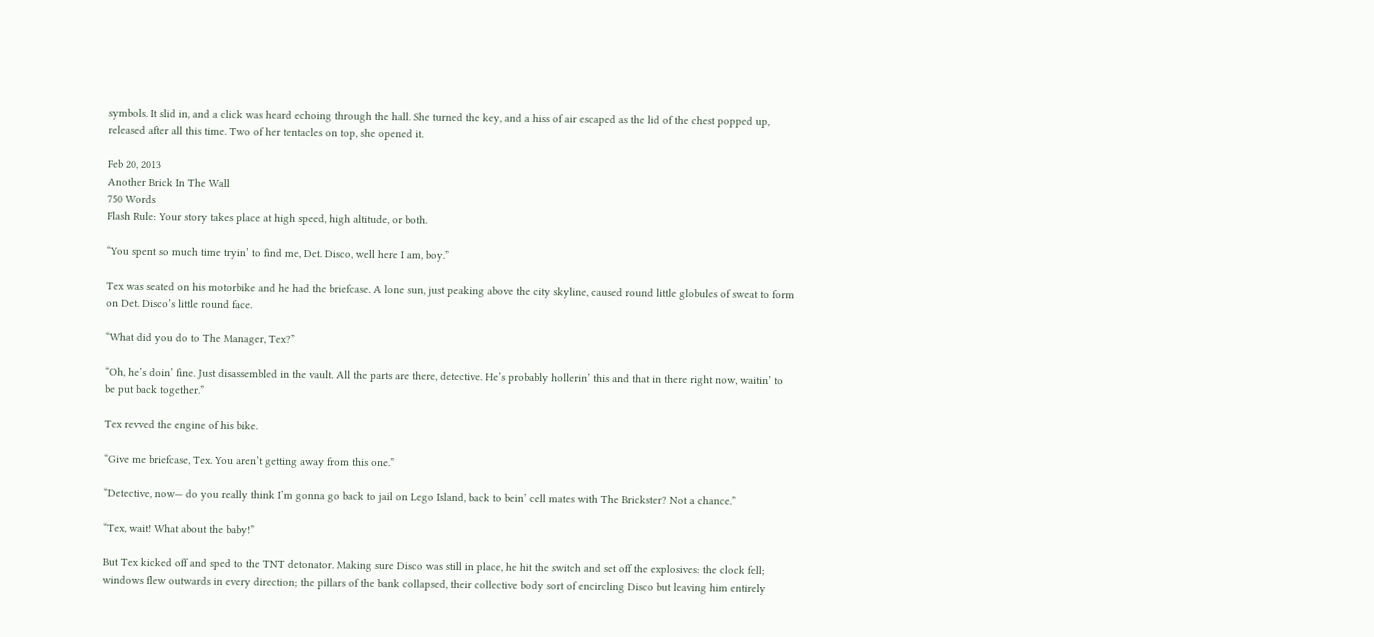symbols. It slid in, and a click was heard echoing through the hall. She turned the key, and a hiss of air escaped as the lid of the chest popped up, released after all this time. Two of her tentacles on top, she opened it.

Feb 20, 2013
Another Brick In The Wall
750 Words
Flash Rule: Your story takes place at high speed, high altitude, or both.

“You spent so much time tryin’ to find me, Det. Disco, well here I am, boy.”

Tex was seated on his motorbike and he had the briefcase. A lone sun, just peaking above the city skyline, caused round little globules of sweat to form on Det. Disco’s little round face.

“What did you do to The Manager, Tex?”

“Oh, he’s doin’ fine. Just disassembled in the vault. All the parts are there, detective. He’s probably hollerin’ this and that in there right now, waitin’ to be put back together.”

Tex revved the engine of his bike.

“Give me briefcase, Tex. You aren’t getting away from this one.”

“Detective, now— do you really think I’m gonna go back to jail on Lego Island, back to bein’ cell mates with The Brickster? Not a chance.”

“Tex, wait! What about the baby!”

But Tex kicked off and sped to the TNT detonator. Making sure Disco was still in place, he hit the switch and set off the explosives: the clock fell; windows flew outwards in every direction; the pillars of the bank collapsed, their collective body sort of encircling Disco but leaving him entirely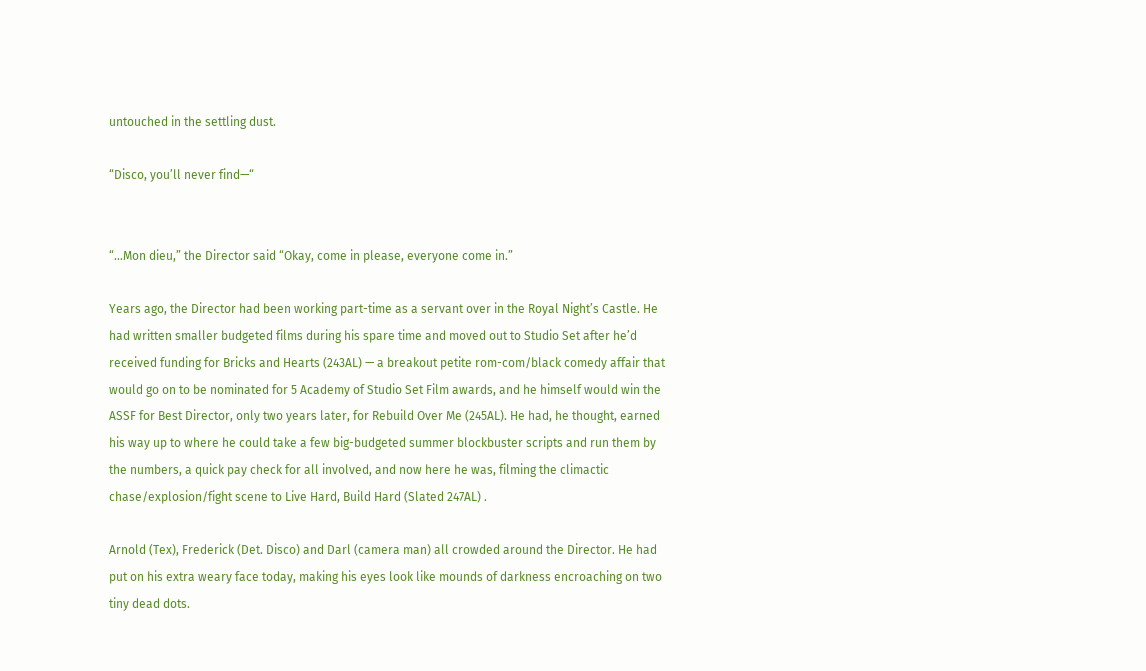untouched in the settling dust.

“Disco, you’ll never find—“


“…Mon dieu,” the Director said “Okay, come in please, everyone come in.”

Years ago, the Director had been working part-time as a servant over in the Royal Night’s Castle. He had written smaller budgeted films during his spare time and moved out to Studio Set after he’d received funding for Bricks and Hearts (243AL) — a breakout petite rom-com/black comedy affair that would go on to be nominated for 5 Academy of Studio Set Film awards, and he himself would win the ASSF for Best Director, only two years later, for Rebuild Over Me (245AL). He had, he thought, earned his way up to where he could take a few big-budgeted summer blockbuster scripts and run them by the numbers, a quick pay check for all involved, and now here he was, filming the climactic chase/explosion/fight scene to Live Hard, Build Hard (Slated 247AL) .

Arnold (Tex), Frederick (Det. Disco) and Darl (camera man) all crowded around the Director. He had put on his extra weary face today, making his eyes look like mounds of darkness encroaching on two tiny dead dots.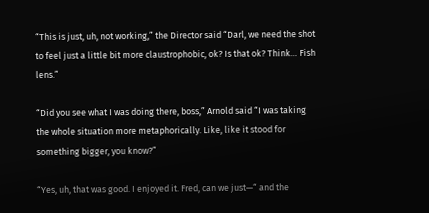“This is just, uh, not working,” the Director said “Darl, we need the shot to feel just a little bit more claustrophobic, ok? Is that ok? Think… Fish lens.”

“Did you see what I was doing there, boss,” Arnold said “I was taking the whole situation more metaphorically. Like, like it stood for something bigger, you know?”

“Yes, uh, that was good. I enjoyed it. Fred, can we just—“ and the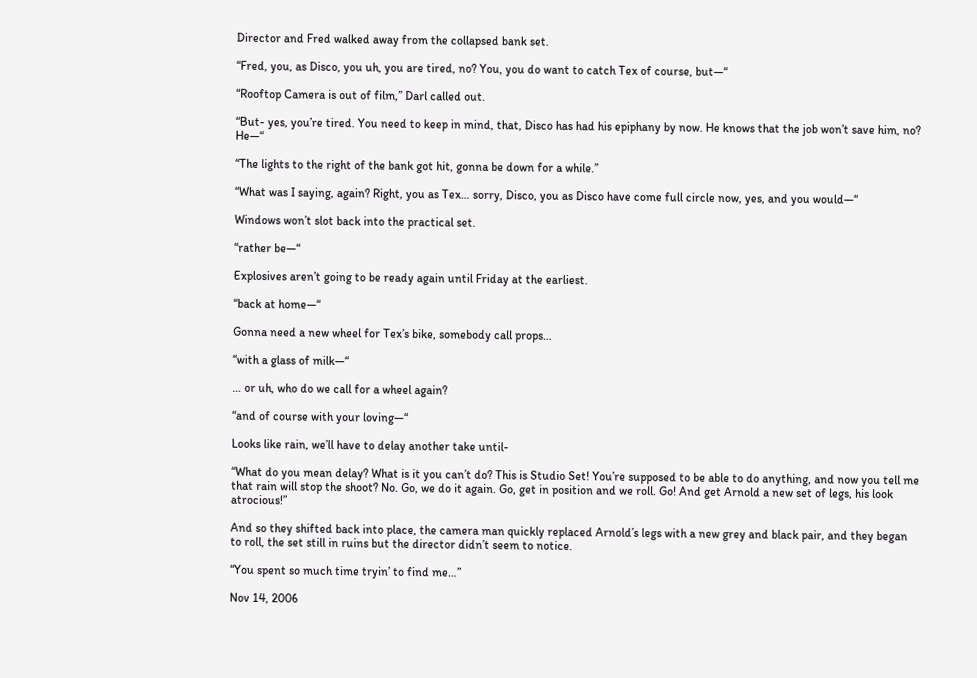Director and Fred walked away from the collapsed bank set.

“Fred, you, as Disco, you uh, you are tired, no? You, you do want to catch Tex of course, but—“

“Rooftop Camera is out of film,” Darl called out.

“But- yes, you’re tired. You need to keep in mind, that, Disco has had his epiphany by now. He knows that the job won’t save him, no? He—“

“The lights to the right of the bank got hit, gonna be down for a while.”

“What was I saying, again? Right, you as Tex… sorry, Disco, you as Disco have come full circle now, yes, and you would—“

Windows won’t slot back into the practical set.

“rather be—“

Explosives aren’t going to be ready again until Friday at the earliest.

“back at home—“

Gonna need a new wheel for Tex’s bike, somebody call props…

“with a glass of milk—“

… or uh, who do we call for a wheel again?

“and of course with your loving—“

Looks like rain, we’ll have to delay another take until-

“What do you mean delay? What is it you can’t do? This is Studio Set! You’re supposed to be able to do anything, and now you tell me that rain will stop the shoot? No. Go, we do it again. Go, get in position and we roll. Go! And get Arnold a new set of legs, his look atrocious!”

And so they shifted back into place, the camera man quickly replaced Arnold’s legs with a new grey and black pair, and they began to roll, the set still in ruins but the director didn’t seem to notice.

“You spent so much time tryin’ to find me…”

Nov 14, 2006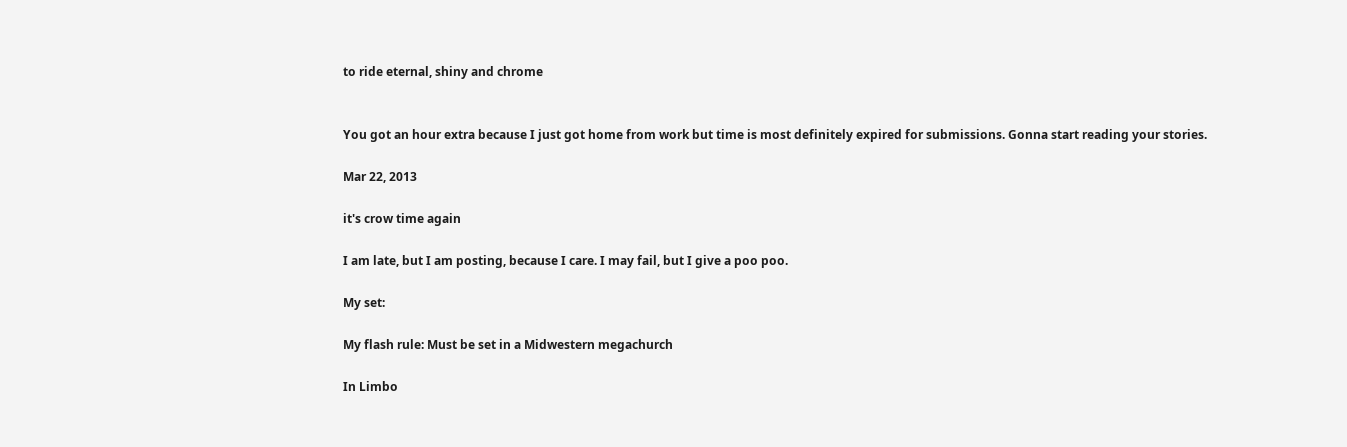to ride eternal, shiny and chrome


You got an hour extra because I just got home from work but time is most definitely expired for submissions. Gonna start reading your stories.

Mar 22, 2013

it's crow time again

I am late, but I am posting, because I care. I may fail, but I give a poo poo.

My set:

My flash rule: Must be set in a Midwestern megachurch

In Limbo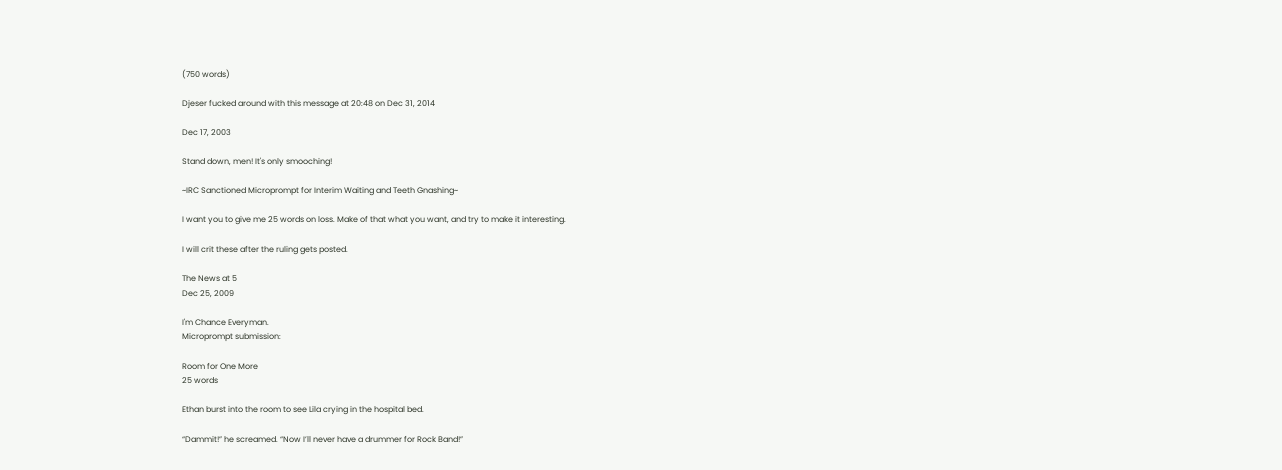(750 words)

Djeser fucked around with this message at 20:48 on Dec 31, 2014

Dec 17, 2003

Stand down, men! It's only smooching!

~IRC Sanctioned Microprompt for Interim Waiting and Teeth Gnashing~

I want you to give me 25 words on loss. Make of that what you want, and try to make it interesting.

I will crit these after the ruling gets posted.

The News at 5
Dec 25, 2009

I'm Chance Everyman.
Microprompt submission:

Room for One More
25 words

Ethan burst into the room to see Lila crying in the hospital bed.

“Dammit!” he screamed. “Now I’ll never have a drummer for Rock Band!”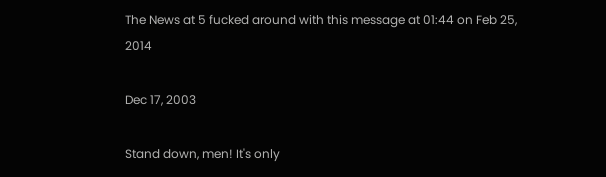The News at 5 fucked around with this message at 01:44 on Feb 25, 2014

Dec 17, 2003

Stand down, men! It's only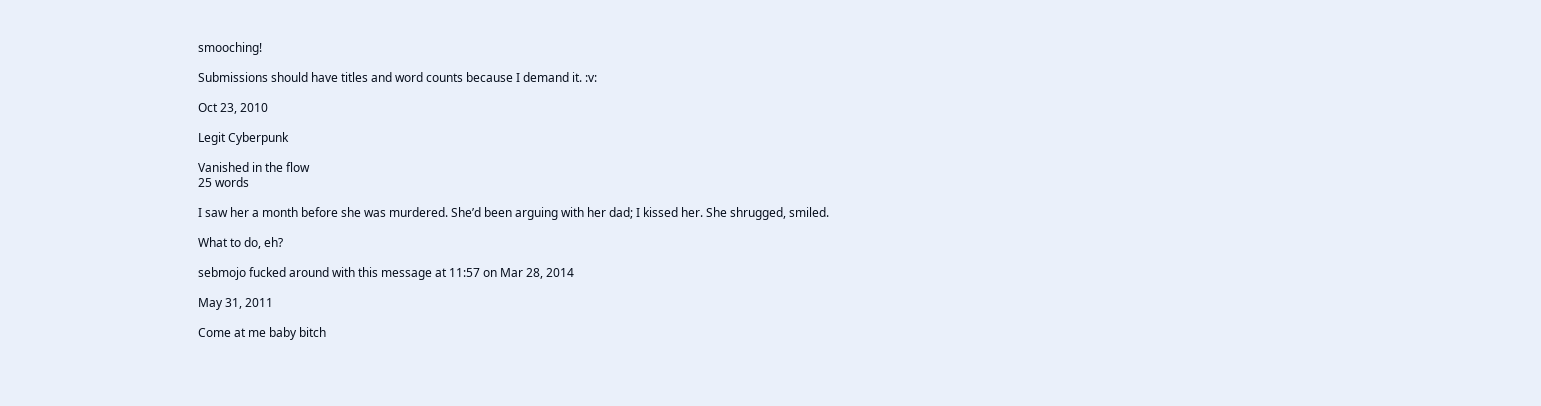smooching!

Submissions should have titles and word counts because I demand it. :v:

Oct 23, 2010

Legit Cyberpunk

Vanished in the flow
25 words

I saw her a month before she was murdered. She’d been arguing with her dad; I kissed her. She shrugged, smiled.

What to do, eh?

sebmojo fucked around with this message at 11:57 on Mar 28, 2014

May 31, 2011

Come at me baby bitch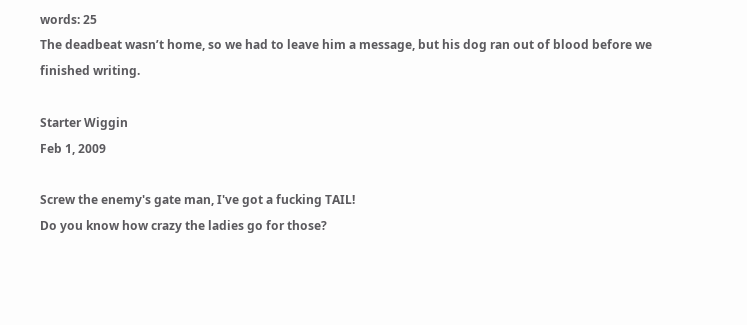words: 25
The deadbeat wasn’t home, so we had to leave him a message, but his dog ran out of blood before we finished writing.

Starter Wiggin
Feb 1, 2009

Screw the enemy's gate man, I've got a fucking TAIL!
Do you know how crazy the ladies go for those?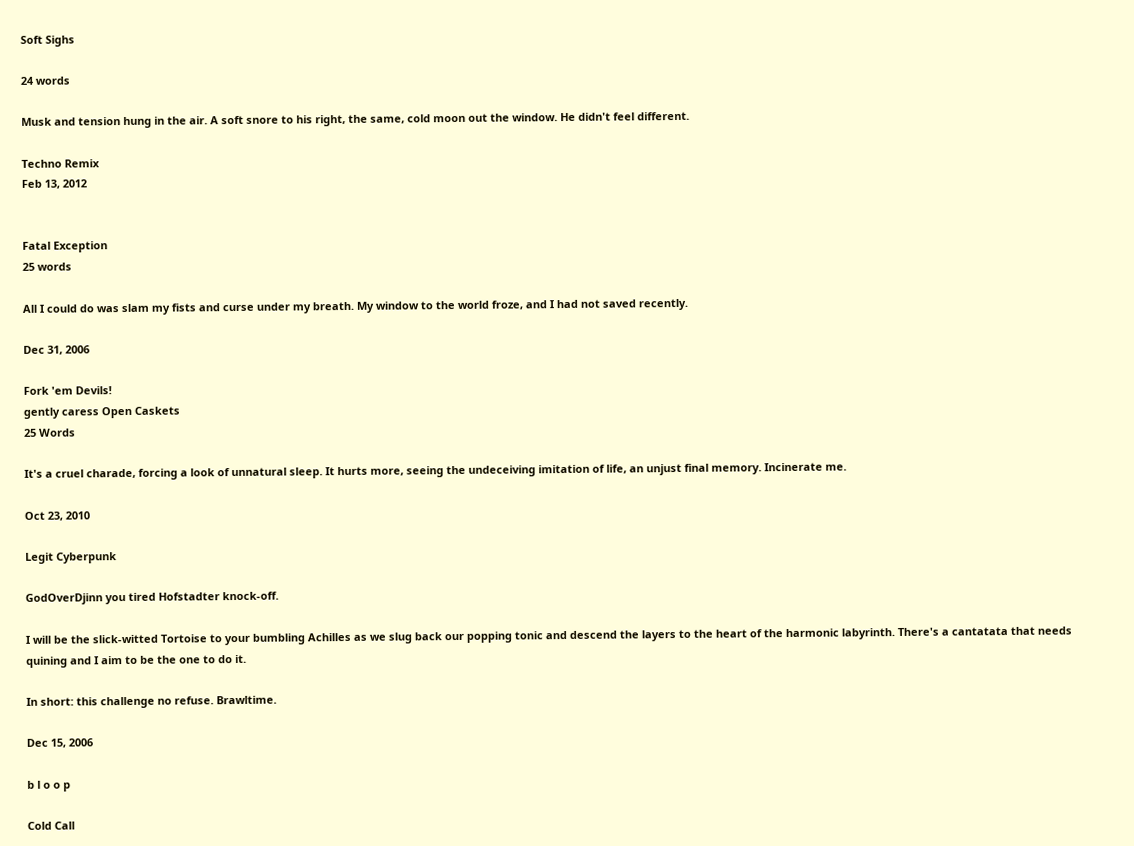Soft Sighs

24 words

Musk and tension hung in the air. A soft snore to his right, the same, cold moon out the window. He didn't feel different.

Techno Remix
Feb 13, 2012


Fatal Exception
25 words

All I could do was slam my fists and curse under my breath. My window to the world froze, and I had not saved recently.

Dec 31, 2006

Fork 'em Devils!
gently caress Open Caskets
25 Words

It's a cruel charade, forcing a look of unnatural sleep. It hurts more, seeing the undeceiving imitation of life, an unjust final memory. Incinerate me.

Oct 23, 2010

Legit Cyberpunk

GodOverDjinn you tired Hofstadter knock-off.

I will be the slick-witted Tortoise to your bumbling Achilles as we slug back our popping tonic and descend the layers to the heart of the harmonic labyrinth. There's a cantatata that needs quining and I aim to be the one to do it.

In short: this challenge no refuse. Brawltime.

Dec 15, 2006

b l o o p

Cold Call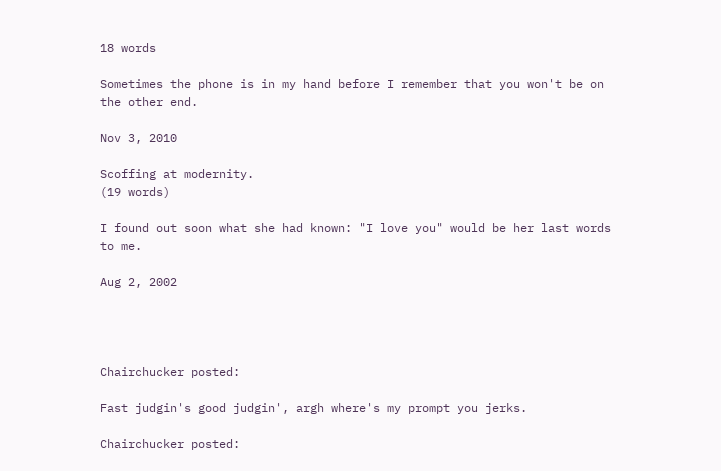18 words

Sometimes the phone is in my hand before I remember that you won't be on the other end.

Nov 3, 2010

Scoffing at modernity.
(19 words)

I found out soon what she had known: "I love you" would be her last words to me.

Aug 2, 2002




Chairchucker posted:

Fast judgin's good judgin', argh where's my prompt you jerks.

Chairchucker posted: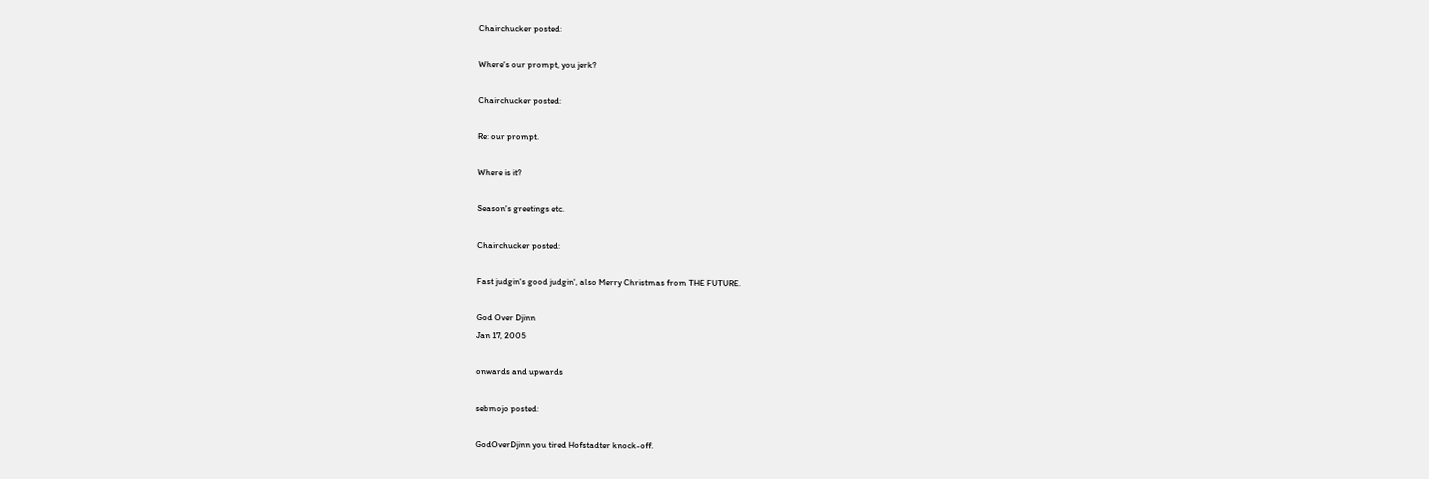Chairchucker posted:

Where's our prompt, you jerk?

Chairchucker posted:

Re: our prompt.

Where is it?

Season's greetings etc.

Chairchucker posted:

Fast judgin's good judgin', also Merry Christmas from THE FUTURE.

God Over Djinn
Jan 17, 2005

onwards and upwards

sebmojo posted:

GodOverDjinn you tired Hofstadter knock-off.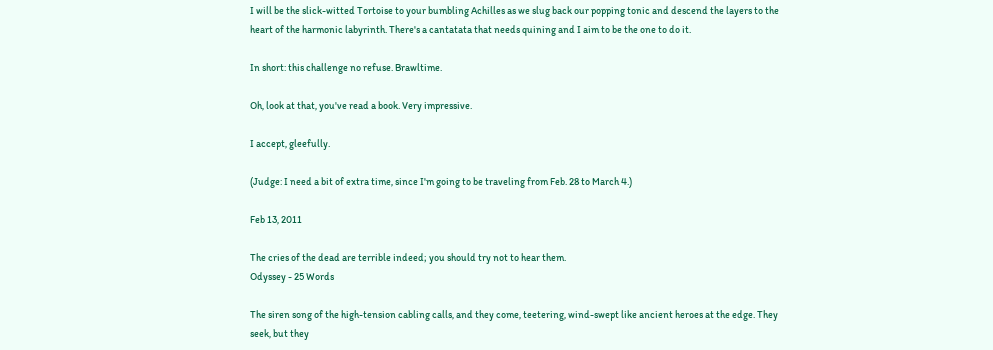I will be the slick-witted Tortoise to your bumbling Achilles as we slug back our popping tonic and descend the layers to the heart of the harmonic labyrinth. There's a cantatata that needs quining and I aim to be the one to do it.

In short: this challenge no refuse. Brawltime.

Oh, look at that, you've read a book. Very impressive.

I accept, gleefully.

(Judge: I need a bit of extra time, since I'm going to be traveling from Feb. 28 to March 4.)

Feb 13, 2011

The cries of the dead are terrible indeed; you should try not to hear them.
Odyssey - 25 Words

The siren song of the high-tension cabling calls, and they come, teetering, wind-swept like ancient heroes at the edge. They seek, but they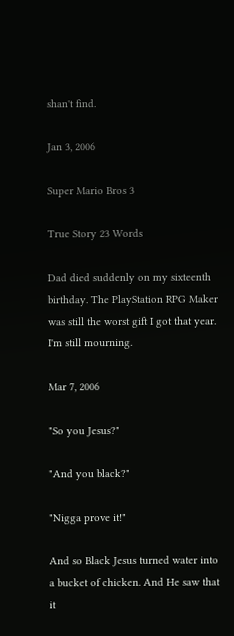shan't find.

Jan 3, 2006

Super Mario Bros 3

True Story 23 Words

Dad died suddenly on my sixteenth birthday. The PlayStation RPG Maker was still the worst gift I got that year. I'm still mourning.

Mar 7, 2006

"So you Jesus?"

"And you black?"

"Nigga prove it!"

And so Black Jesus turned water into a bucket of chicken. And He saw that it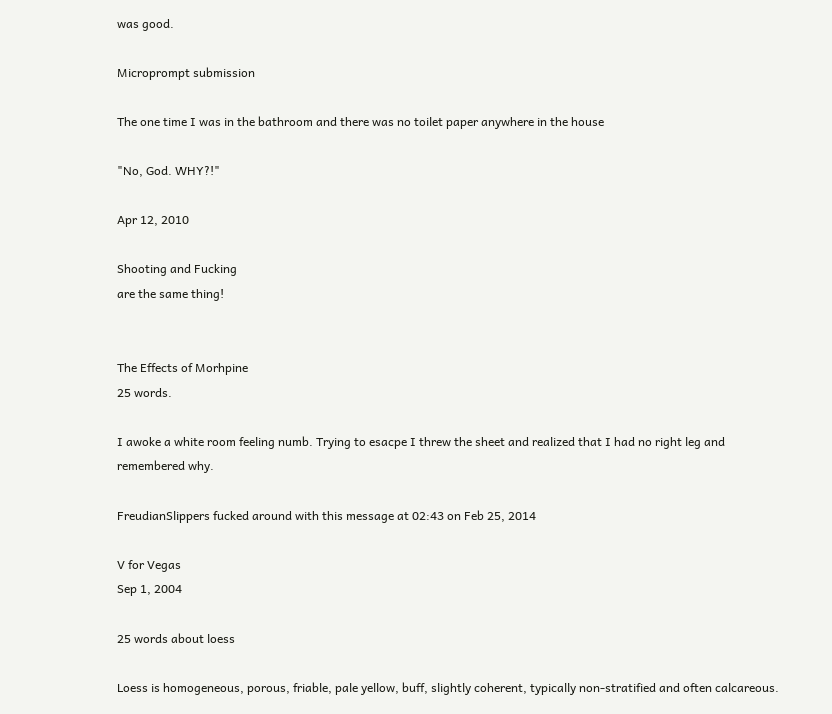was good.

Microprompt submission

The one time I was in the bathroom and there was no toilet paper anywhere in the house

"No, God. WHY?!"

Apr 12, 2010

Shooting and Fucking
are the same thing!


The Effects of Morhpine
25 words.

I awoke a white room feeling numb. Trying to esacpe I threw the sheet and realized that I had no right leg and remembered why.

FreudianSlippers fucked around with this message at 02:43 on Feb 25, 2014

V for Vegas
Sep 1, 2004

25 words about loess

Loess is homogeneous, porous, friable, pale yellow, buff, slightly coherent, typically non-stratified and often calcareous.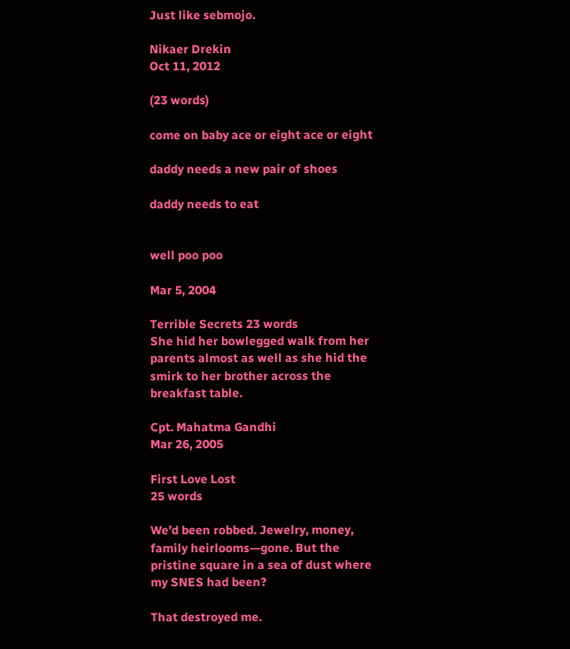Just like sebmojo.

Nikaer Drekin
Oct 11, 2012

(23 words)

come on baby ace or eight ace or eight

daddy needs a new pair of shoes

daddy needs to eat


well poo poo

Mar 5, 2004

Terrible Secrets 23 words
She hid her bowlegged walk from her parents almost as well as she hid the smirk to her brother across the breakfast table.

Cpt. Mahatma Gandhi
Mar 26, 2005

First Love Lost
25 words

We’d been robbed. Jewelry, money, family heirlooms—gone. But the pristine square in a sea of dust where my SNES had been?

That destroyed me.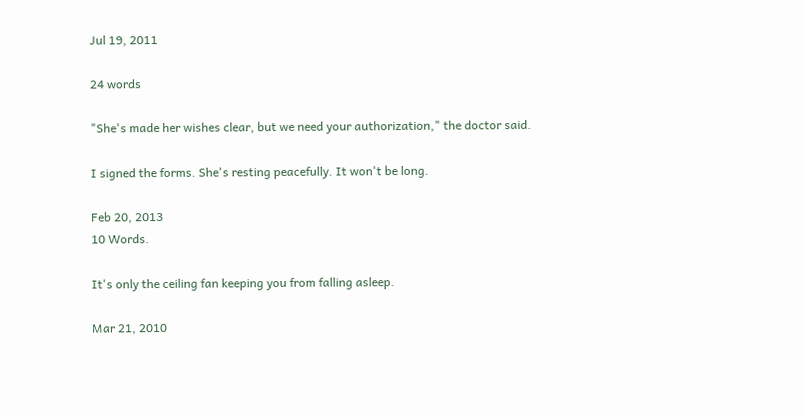Jul 19, 2011

24 words

"She's made her wishes clear, but we need your authorization," the doctor said.

I signed the forms. She's resting peacefully. It won't be long.

Feb 20, 2013
10 Words.

It's only the ceiling fan keeping you from falling asleep.

Mar 21, 2010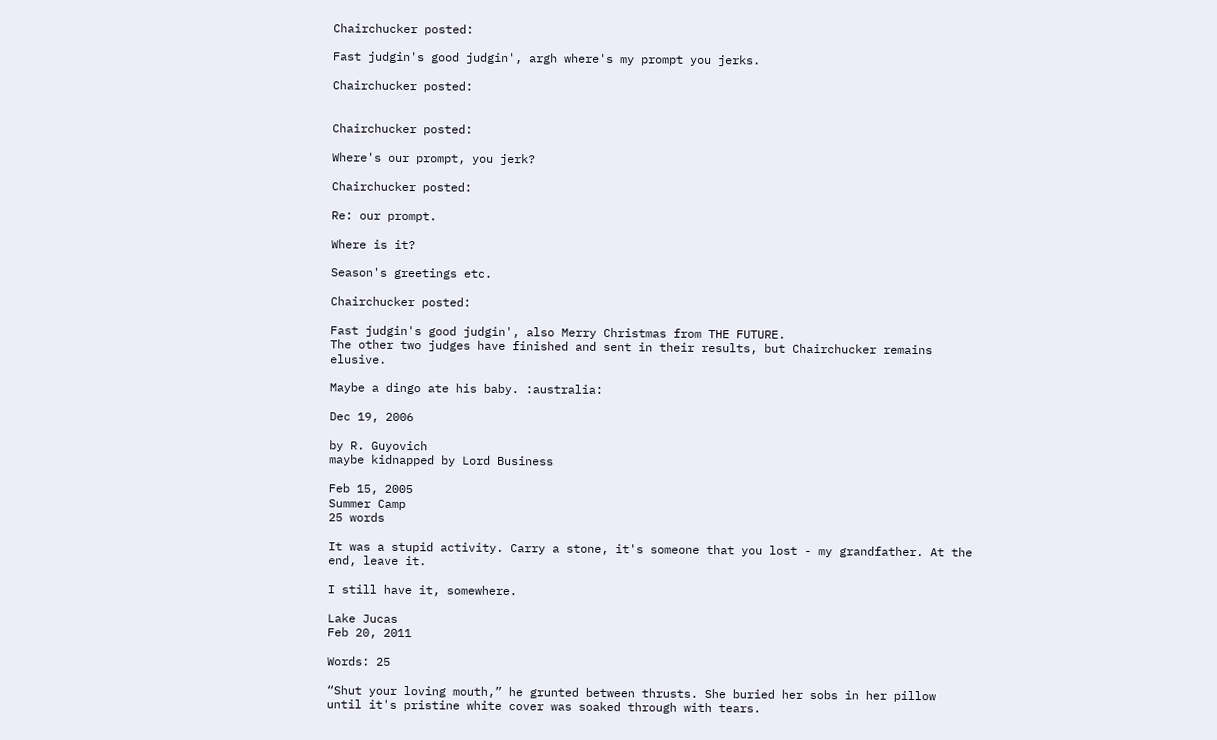Chairchucker posted:

Fast judgin's good judgin', argh where's my prompt you jerks.

Chairchucker posted:


Chairchucker posted:

Where's our prompt, you jerk?

Chairchucker posted:

Re: our prompt.

Where is it?

Season's greetings etc.

Chairchucker posted:

Fast judgin's good judgin', also Merry Christmas from THE FUTURE.
The other two judges have finished and sent in their results, but Chairchucker remains elusive.

Maybe a dingo ate his baby. :australia:

Dec 19, 2006

by R. Guyovich
maybe kidnapped by Lord Business

Feb 15, 2005
Summer Camp
25 words

It was a stupid activity. Carry a stone, it's someone that you lost - my grandfather. At the end, leave it.

I still have it, somewhere.

Lake Jucas
Feb 20, 2011

Words: 25

“Shut your loving mouth,” he grunted between thrusts. She buried her sobs in her pillow until it's pristine white cover was soaked through with tears.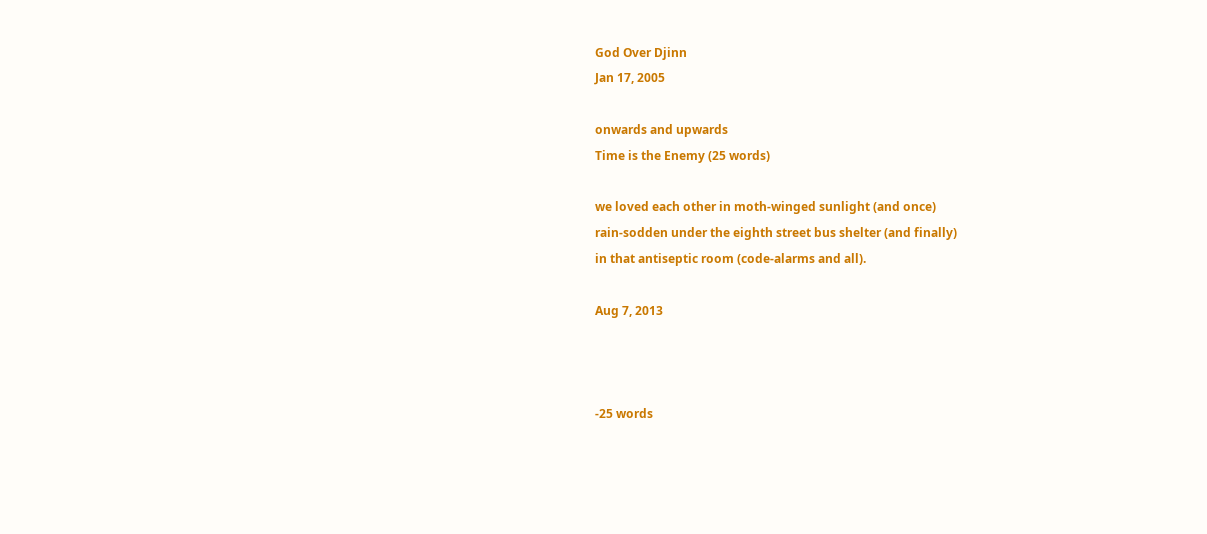God Over Djinn
Jan 17, 2005

onwards and upwards
Time is the Enemy (25 words)

we loved each other in moth-winged sunlight (and once)
rain-sodden under the eighth street bus shelter (and finally)
in that antiseptic room (code-alarms and all).

Aug 7, 2013



-25 words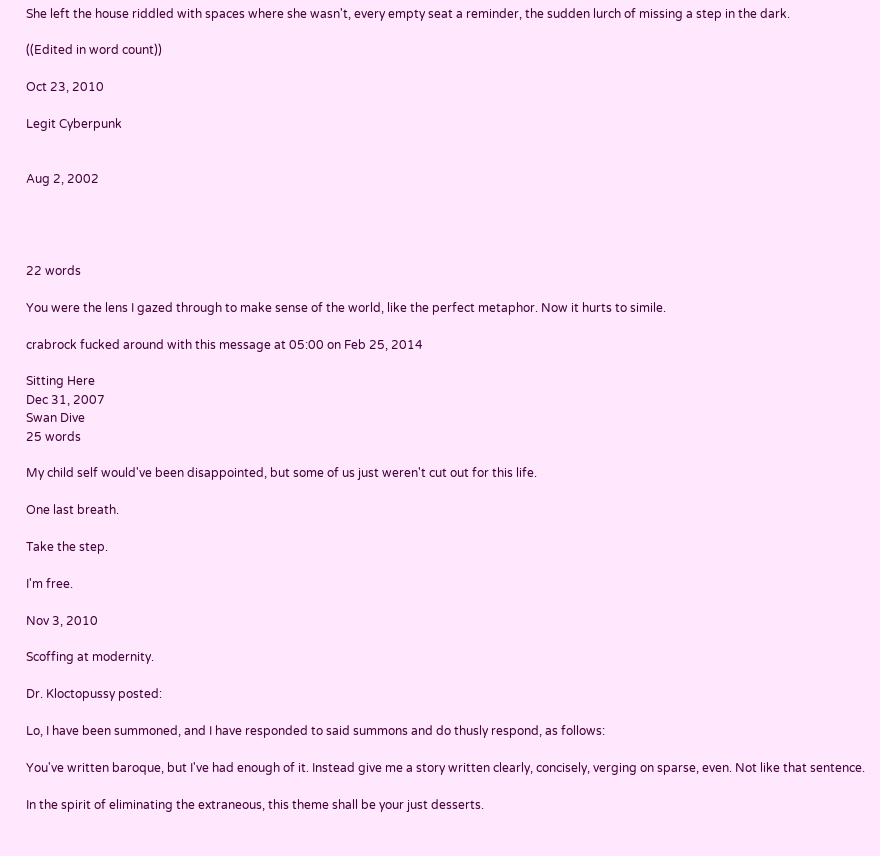She left the house riddled with spaces where she wasn't, every empty seat a reminder, the sudden lurch of missing a step in the dark.

((Edited in word count))

Oct 23, 2010

Legit Cyberpunk


Aug 2, 2002




22 words

You were the lens I gazed through to make sense of the world, like the perfect metaphor. Now it hurts to simile.

crabrock fucked around with this message at 05:00 on Feb 25, 2014

Sitting Here
Dec 31, 2007
Swan Dive
25 words

My child self would've been disappointed, but some of us just weren't cut out for this life.

One last breath.

Take the step.

I'm free.

Nov 3, 2010

Scoffing at modernity.

Dr. Kloctopussy posted:

Lo, I have been summoned, and I have responded to said summons and do thusly respond, as follows:

You've written baroque, but I've had enough of it. Instead give me a story written clearly, concisely, verging on sparse, even. Not like that sentence.

In the spirit of eliminating the extraneous, this theme shall be your just desserts.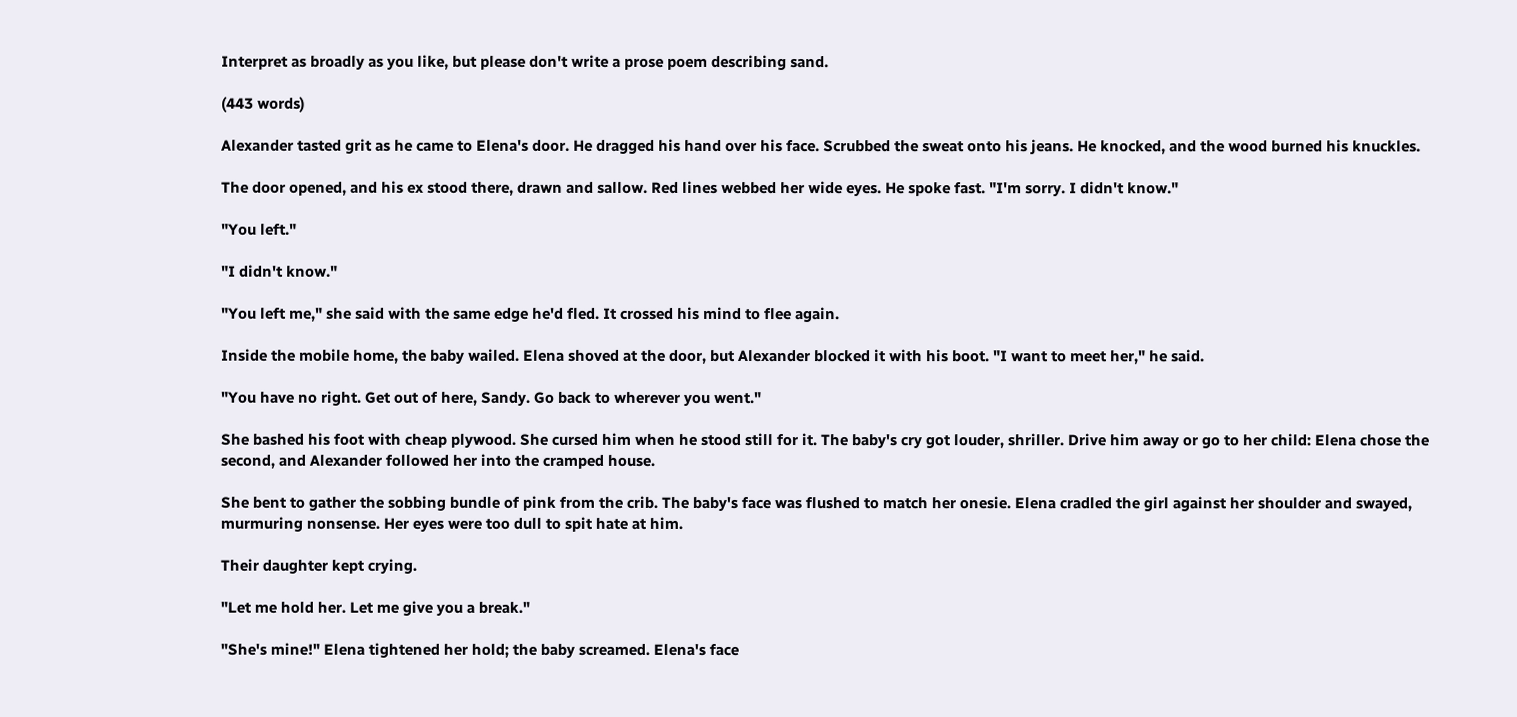Interpret as broadly as you like, but please don't write a prose poem describing sand.

(443 words)

Alexander tasted grit as he came to Elena's door. He dragged his hand over his face. Scrubbed the sweat onto his jeans. He knocked, and the wood burned his knuckles.

The door opened, and his ex stood there, drawn and sallow. Red lines webbed her wide eyes. He spoke fast. "I'm sorry. I didn't know."

"You left."

"I didn't know."

"You left me," she said with the same edge he'd fled. It crossed his mind to flee again.

Inside the mobile home, the baby wailed. Elena shoved at the door, but Alexander blocked it with his boot. "I want to meet her," he said.

"You have no right. Get out of here, Sandy. Go back to wherever you went."

She bashed his foot with cheap plywood. She cursed him when he stood still for it. The baby's cry got louder, shriller. Drive him away or go to her child: Elena chose the second, and Alexander followed her into the cramped house.

She bent to gather the sobbing bundle of pink from the crib. The baby's face was flushed to match her onesie. Elena cradled the girl against her shoulder and swayed, murmuring nonsense. Her eyes were too dull to spit hate at him.

Their daughter kept crying.

"Let me hold her. Let me give you a break."

"She's mine!" Elena tightened her hold; the baby screamed. Elena's face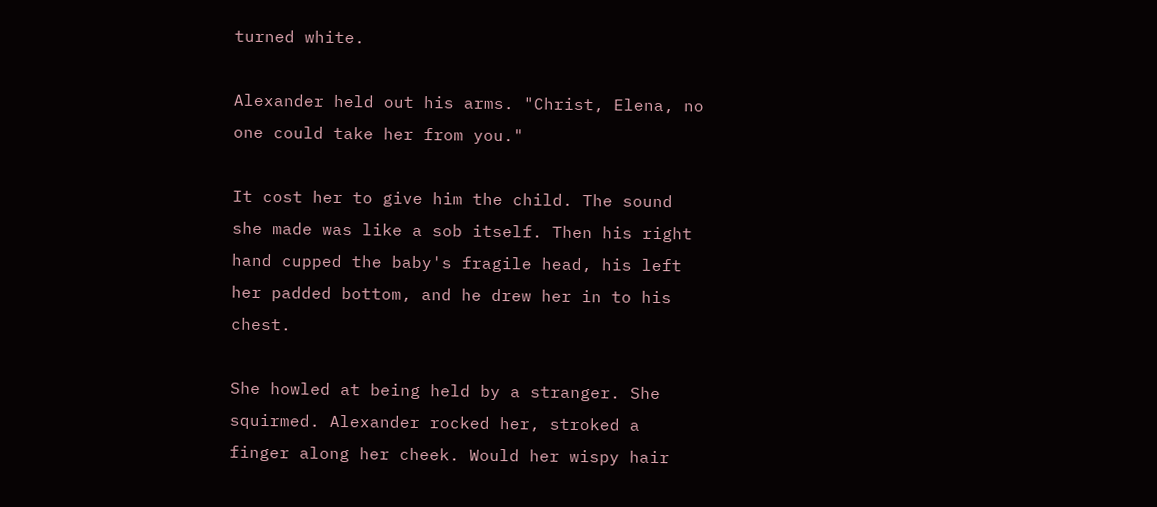turned white.

Alexander held out his arms. "Christ, Elena, no one could take her from you."

It cost her to give him the child. The sound she made was like a sob itself. Then his right hand cupped the baby's fragile head, his left her padded bottom, and he drew her in to his chest.

She howled at being held by a stranger. She squirmed. Alexander rocked her, stroked a finger along her cheek. Would her wispy hair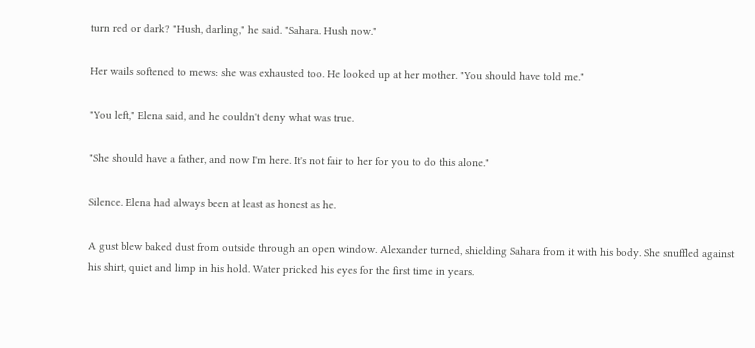turn red or dark? "Hush, darling," he said. "Sahara. Hush now."

Her wails softened to mews: she was exhausted too. He looked up at her mother. "You should have told me."

"You left," Elena said, and he couldn't deny what was true.

"She should have a father, and now I'm here. It's not fair to her for you to do this alone."

Silence. Elena had always been at least as honest as he.

A gust blew baked dust from outside through an open window. Alexander turned, shielding Sahara from it with his body. She snuffled against his shirt, quiet and limp in his hold. Water pricked his eyes for the first time in years.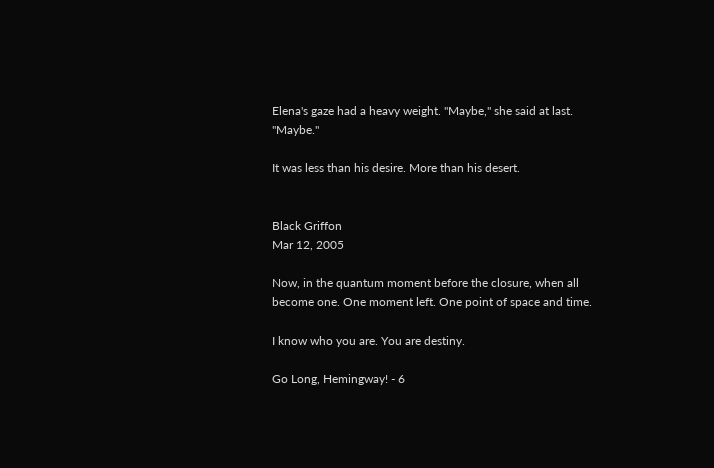Elena's gaze had a heavy weight. "Maybe," she said at last. "Maybe."

It was less than his desire. More than his desert.


Black Griffon
Mar 12, 2005

Now, in the quantum moment before the closure, when all become one. One moment left. One point of space and time.

I know who you are. You are destiny.

Go Long, Hemingway! - 6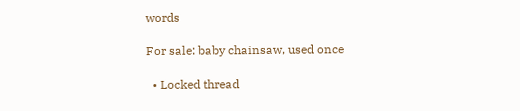words

For sale: baby chainsaw, used once

  • Locked thread